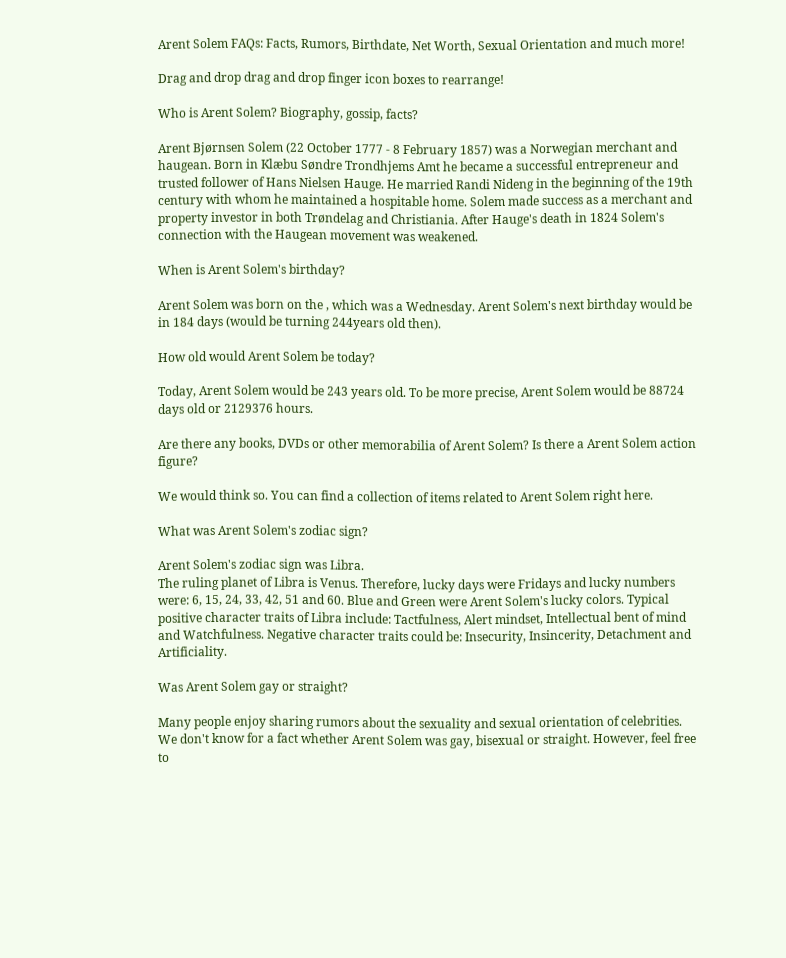Arent Solem FAQs: Facts, Rumors, Birthdate, Net Worth, Sexual Orientation and much more!

Drag and drop drag and drop finger icon boxes to rearrange!

Who is Arent Solem? Biography, gossip, facts?

Arent Bjørnsen Solem (22 October 1777 - 8 February 1857) was a Norwegian merchant and haugean. Born in Klæbu Søndre Trondhjems Amt he became a successful entrepreneur and trusted follower of Hans Nielsen Hauge. He married Randi Nideng in the beginning of the 19th century with whom he maintained a hospitable home. Solem made success as a merchant and property investor in both Trøndelag and Christiania. After Hauge's death in 1824 Solem's connection with the Haugean movement was weakened.

When is Arent Solem's birthday?

Arent Solem was born on the , which was a Wednesday. Arent Solem's next birthday would be in 184 days (would be turning 244years old then).

How old would Arent Solem be today?

Today, Arent Solem would be 243 years old. To be more precise, Arent Solem would be 88724 days old or 2129376 hours.

Are there any books, DVDs or other memorabilia of Arent Solem? Is there a Arent Solem action figure?

We would think so. You can find a collection of items related to Arent Solem right here.

What was Arent Solem's zodiac sign?

Arent Solem's zodiac sign was Libra.
The ruling planet of Libra is Venus. Therefore, lucky days were Fridays and lucky numbers were: 6, 15, 24, 33, 42, 51 and 60. Blue and Green were Arent Solem's lucky colors. Typical positive character traits of Libra include: Tactfulness, Alert mindset, Intellectual bent of mind and Watchfulness. Negative character traits could be: Insecurity, Insincerity, Detachment and Artificiality.

Was Arent Solem gay or straight?

Many people enjoy sharing rumors about the sexuality and sexual orientation of celebrities. We don't know for a fact whether Arent Solem was gay, bisexual or straight. However, feel free to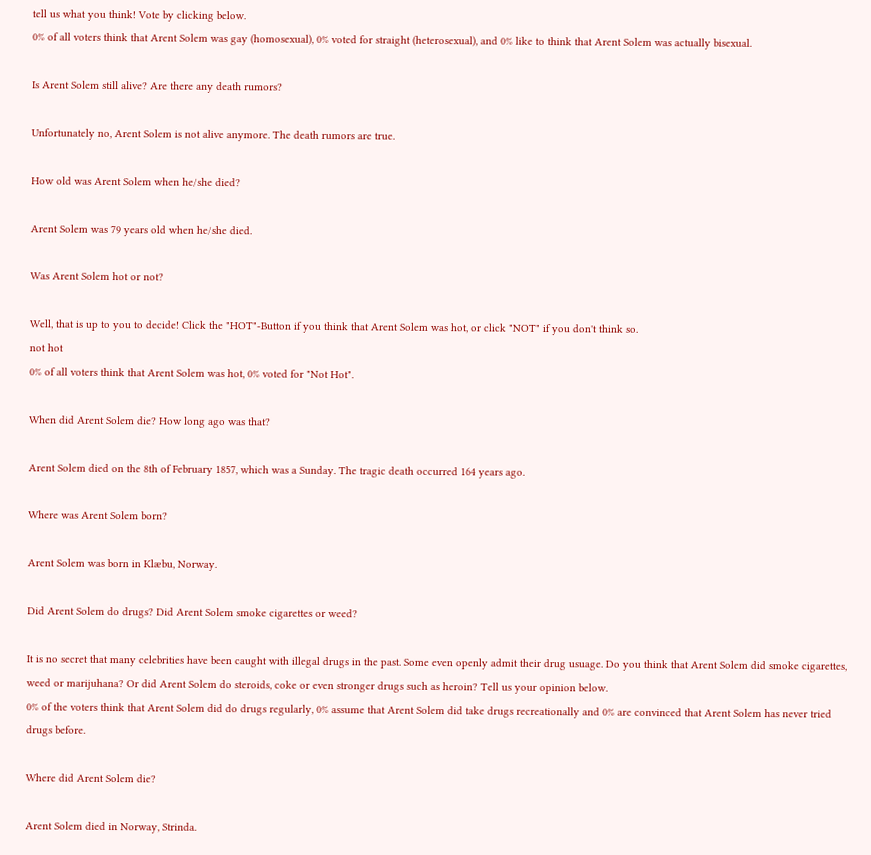tell us what you think! Vote by clicking below.
0% of all voters think that Arent Solem was gay (homosexual), 0% voted for straight (heterosexual), and 0% like to think that Arent Solem was actually bisexual.

Is Arent Solem still alive? Are there any death rumors?

Unfortunately no, Arent Solem is not alive anymore. The death rumors are true.

How old was Arent Solem when he/she died?

Arent Solem was 79 years old when he/she died.

Was Arent Solem hot or not?

Well, that is up to you to decide! Click the "HOT"-Button if you think that Arent Solem was hot, or click "NOT" if you don't think so.
not hot
0% of all voters think that Arent Solem was hot, 0% voted for "Not Hot".

When did Arent Solem die? How long ago was that?

Arent Solem died on the 8th of February 1857, which was a Sunday. The tragic death occurred 164 years ago.

Where was Arent Solem born?

Arent Solem was born in Klæbu, Norway.

Did Arent Solem do drugs? Did Arent Solem smoke cigarettes or weed?

It is no secret that many celebrities have been caught with illegal drugs in the past. Some even openly admit their drug usuage. Do you think that Arent Solem did smoke cigarettes, weed or marijuhana? Or did Arent Solem do steroids, coke or even stronger drugs such as heroin? Tell us your opinion below.
0% of the voters think that Arent Solem did do drugs regularly, 0% assume that Arent Solem did take drugs recreationally and 0% are convinced that Arent Solem has never tried drugs before.

Where did Arent Solem die?

Arent Solem died in Norway, Strinda.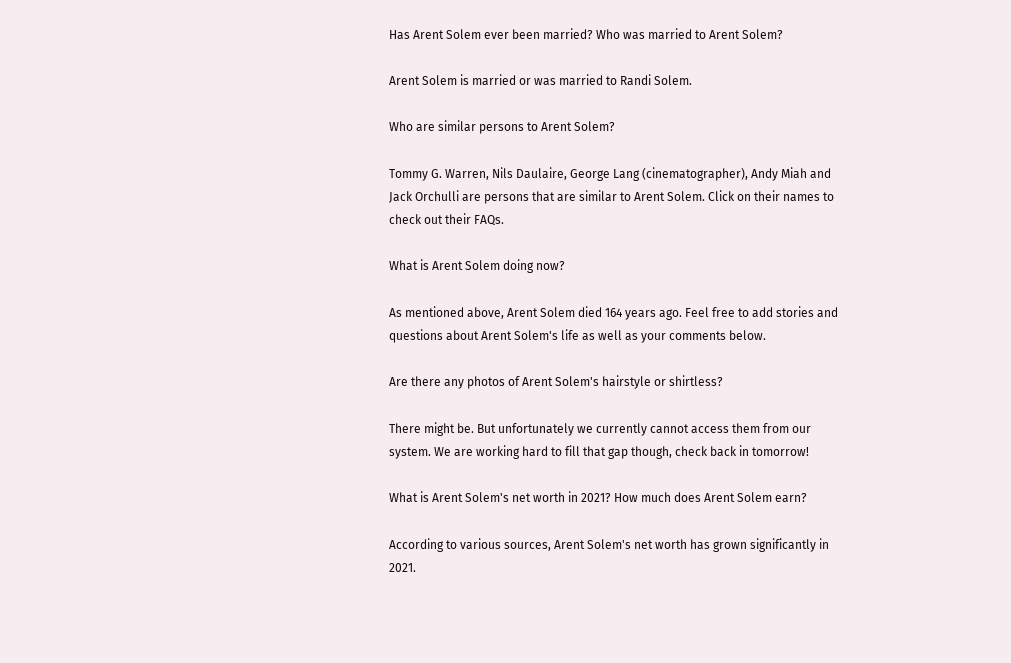Has Arent Solem ever been married? Who was married to Arent Solem?

Arent Solem is married or was married to Randi Solem.

Who are similar persons to Arent Solem?

Tommy G. Warren, Nils Daulaire, George Lang (cinematographer), Andy Miah and Jack Orchulli are persons that are similar to Arent Solem. Click on their names to check out their FAQs.

What is Arent Solem doing now?

As mentioned above, Arent Solem died 164 years ago. Feel free to add stories and questions about Arent Solem's life as well as your comments below.

Are there any photos of Arent Solem's hairstyle or shirtless?

There might be. But unfortunately we currently cannot access them from our system. We are working hard to fill that gap though, check back in tomorrow!

What is Arent Solem's net worth in 2021? How much does Arent Solem earn?

According to various sources, Arent Solem's net worth has grown significantly in 2021.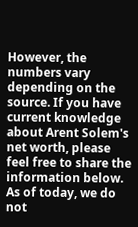However, the numbers vary depending on the source. If you have current knowledge about Arent Solem's net worth, please feel free to share the information below.
As of today, we do not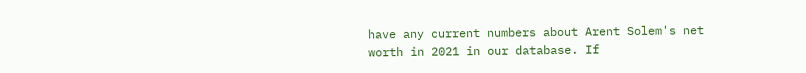have any current numbers about Arent Solem's net worth in 2021 in our database. If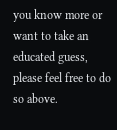you know more or want to take an educated guess, please feel free to do so above.